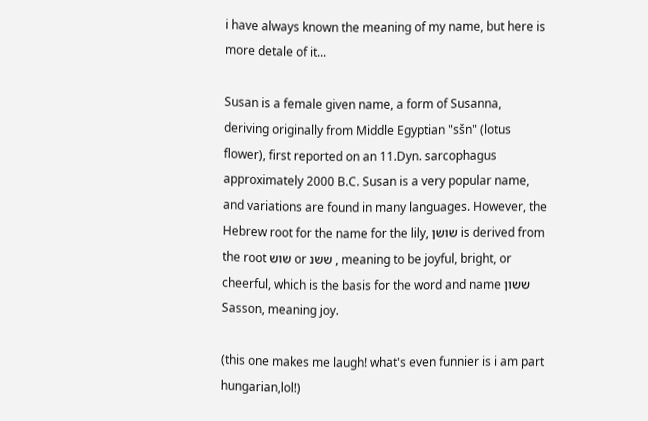i have always known the meaning of my name, but here is more detale of it...

Susan is a female given name, a form of Susanna, deriving originally from Middle Egyptian "sšn" (lotus flower), first reported on an 11.Dyn. sarcophagus approximately 2000 B.C. Susan is a very popular name, and variations are found in many languages. However, the Hebrew root for the name for the lily, שושן is derived from the root שוש or ששנ , meaning to be joyful, bright, or cheerful, which is the basis for the word and name ששון Sasson, meaning joy.

(this one makes me laugh! what's even funnier is i am part hungarian,lol!)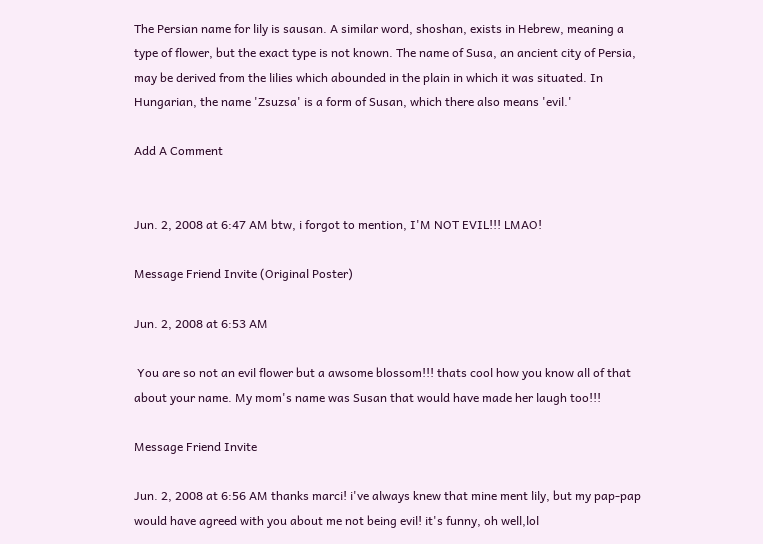The Persian name for lily is sausan. A similar word, shoshan, exists in Hebrew, meaning a type of flower, but the exact type is not known. The name of Susa, an ancient city of Persia, may be derived from the lilies which abounded in the plain in which it was situated. In Hungarian, the name 'Zsuzsa' is a form of Susan, which there also means 'evil.'

Add A Comment


Jun. 2, 2008 at 6:47 AM btw, i forgot to mention, I'M NOT EVIL!!! LMAO!

Message Friend Invite (Original Poster)

Jun. 2, 2008 at 6:53 AM

 You are so not an evil flower but a awsome blossom!!! thats cool how you know all of that about your name. My mom's name was Susan that would have made her laugh too!!!

Message Friend Invite

Jun. 2, 2008 at 6:56 AM thanks marci! i've always knew that mine ment lily, but my pap-pap would have agreed with you about me not being evil! it's funny, oh well,lol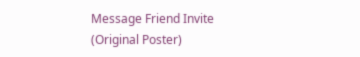Message Friend Invite (Original Poster)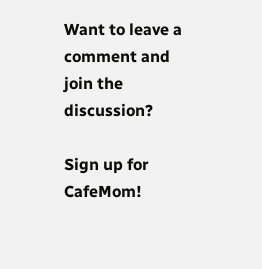Want to leave a comment and join the discussion?

Sign up for CafeMom!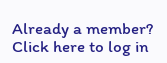Already a member? Click here to log in